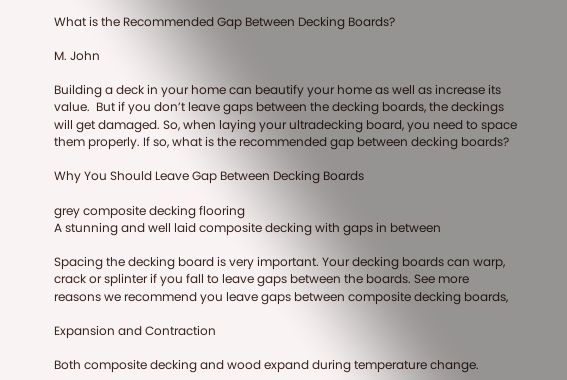What is the Recommended Gap Between Decking Boards?

M. John

Building a deck in your home can beautify your home as well as increase its value.  But if you don’t leave gaps between the decking boards, the deckings will get damaged. So, when laying your ultradecking board, you need to space them properly. If so, what is the recommended gap between decking boards?

Why You Should Leave Gap Between Decking Boards

grey composite decking flooring
A stunning and well laid composite decking with gaps in between

Spacing the decking board is very important. Your decking boards can warp, crack or splinter if you fall to leave gaps between the boards. See more reasons we recommend you leave gaps between composite decking boards,

Expansion and Contraction

Both composite decking and wood expand during temperature change.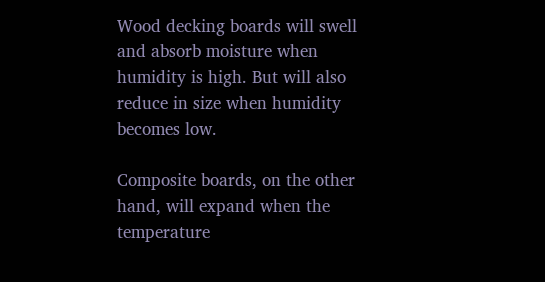Wood decking boards will swell and absorb moisture when humidity is high. But will also reduce in size when humidity becomes low.

Composite boards, on the other hand, will expand when the temperature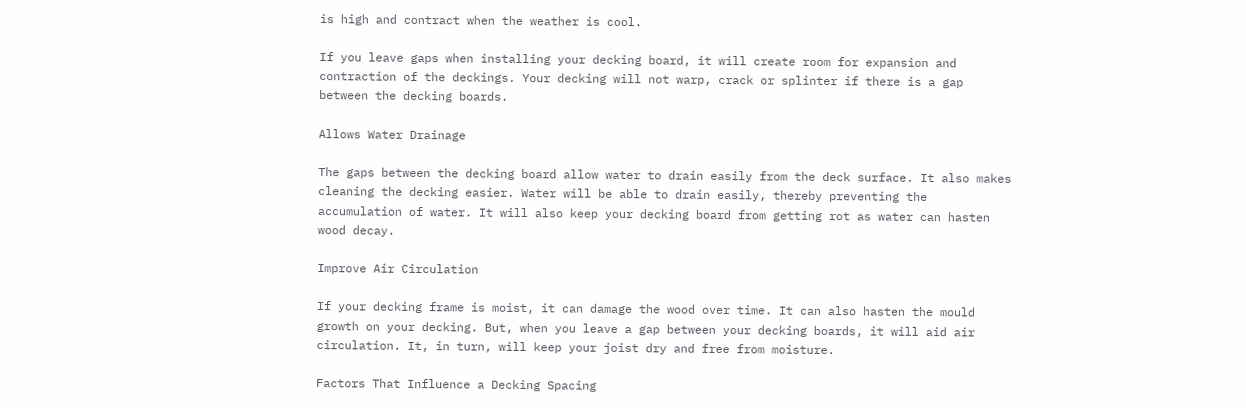is high and contract when the weather is cool.

If you leave gaps when installing your decking board, it will create room for expansion and contraction of the deckings. Your decking will not warp, crack or splinter if there is a gap between the decking boards.

Allows Water Drainage

The gaps between the decking board allow water to drain easily from the deck surface. It also makes cleaning the decking easier. Water will be able to drain easily, thereby preventing the accumulation of water. It will also keep your decking board from getting rot as water can hasten wood decay.

Improve Air Circulation

If your decking frame is moist, it can damage the wood over time. It can also hasten the mould growth on your decking. But, when you leave a gap between your decking boards, it will aid air circulation. It, in turn, will keep your joist dry and free from moisture.

Factors That Influence a Decking Spacing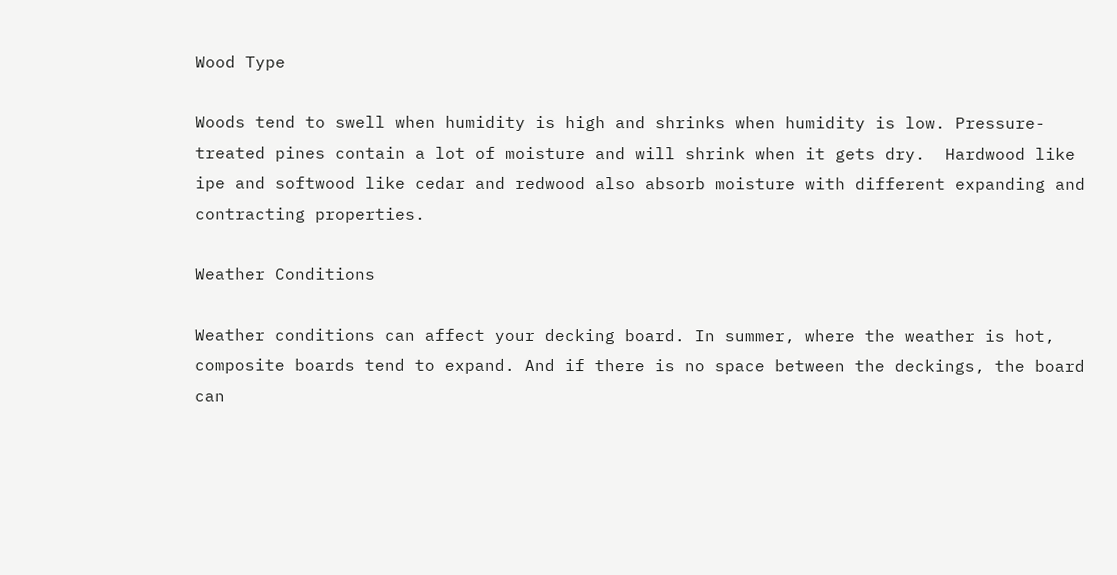Wood Type

Woods tend to swell when humidity is high and shrinks when humidity is low. Pressure-treated pines contain a lot of moisture and will shrink when it gets dry.  Hardwood like ipe and softwood like cedar and redwood also absorb moisture with different expanding and contracting properties.

Weather Conditions

Weather conditions can affect your decking board. In summer, where the weather is hot, composite boards tend to expand. And if there is no space between the deckings, the board can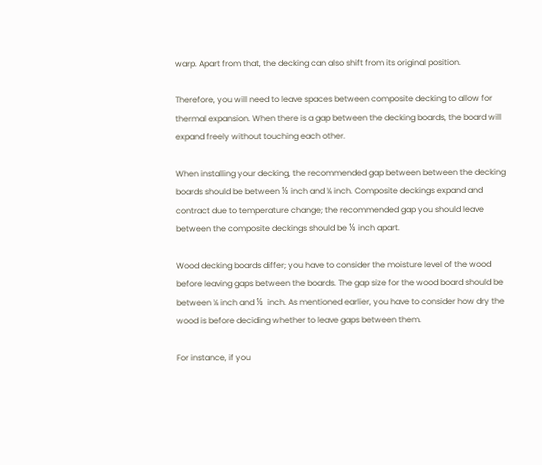warp. Apart from that, the decking can also shift from its original position.

Therefore, you will need to leave spaces between composite decking to allow for thermal expansion. When there is a gap between the decking boards, the board will expand freely without touching each other.

When installing your decking, the recommended gap between between the decking boards should be between ⅛ inch and ¼ inch. Composite deckings expand and contract due to temperature change; the recommended gap you should leave between the composite deckings should be ⅛ inch apart.

Wood decking boards differ; you have to consider the moisture level of the wood before leaving gaps between the boards. The gap size for the wood board should be between ¼ inch and ⅛  inch. As mentioned earlier, you have to consider how dry the wood is before deciding whether to leave gaps between them.

For instance, if you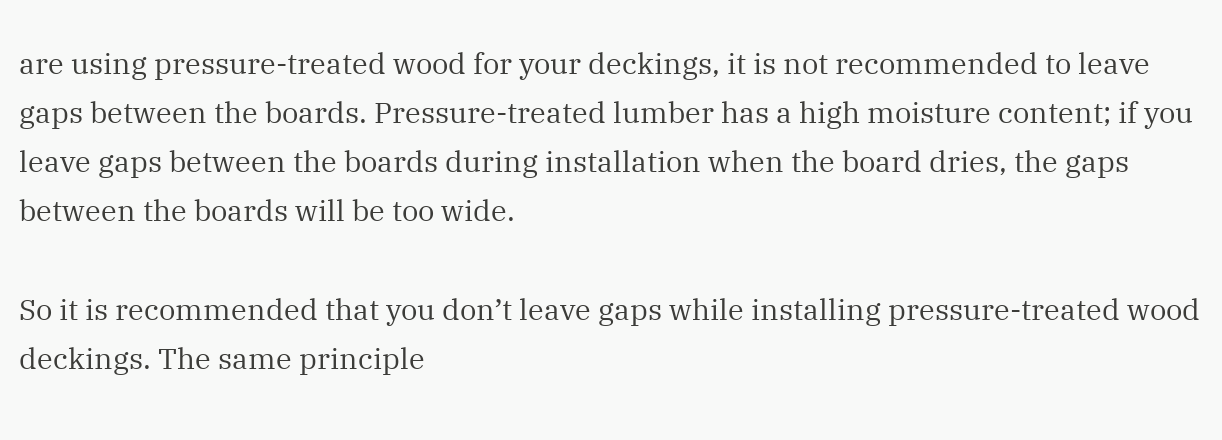are using pressure-treated wood for your deckings, it is not recommended to leave gaps between the boards. Pressure-treated lumber has a high moisture content; if you leave gaps between the boards during installation when the board dries, the gaps between the boards will be too wide.

So it is recommended that you don’t leave gaps while installing pressure-treated wood deckings. The same principle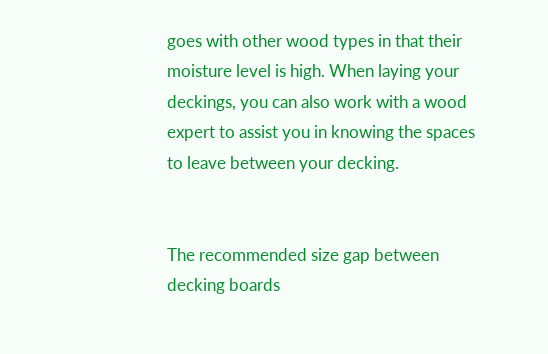goes with other wood types in that their moisture level is high. When laying your deckings, you can also work with a wood expert to assist you in knowing the spaces to leave between your decking.


The recommended size gap between decking boards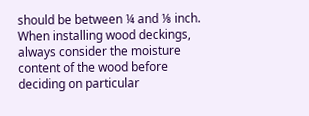should be between ¼ and ⅛ inch. When installing wood deckings, always consider the moisture content of the wood before deciding on particular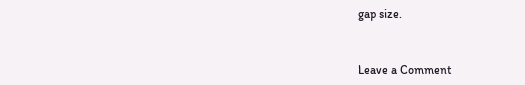gap size.


Leave a Comment